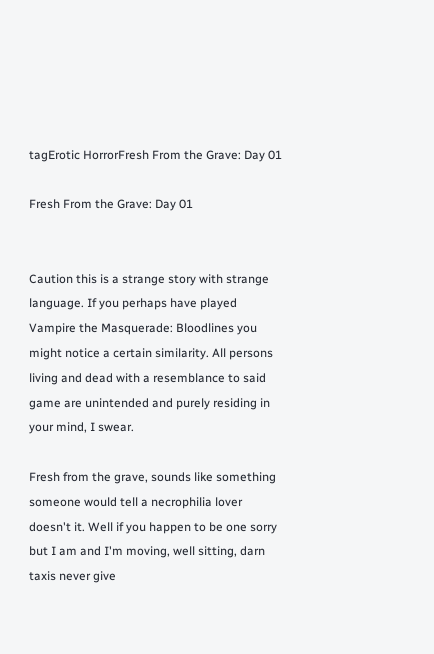tagErotic HorrorFresh From the Grave: Day 01

Fresh From the Grave: Day 01


Caution this is a strange story with strange language. If you perhaps have played Vampire the Masquerade: Bloodlines you might notice a certain similarity. All persons living and dead with a resemblance to said game are unintended and purely residing in your mind, I swear.

Fresh from the grave, sounds like something someone would tell a necrophilia lover doesn't it. Well if you happen to be one sorry but I am and I'm moving, well sitting, darn taxis never give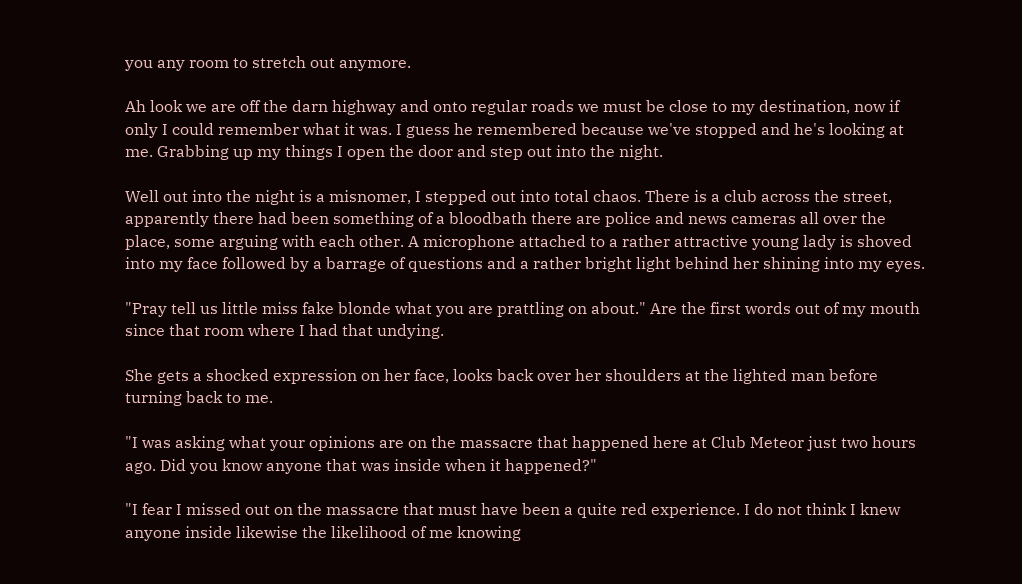you any room to stretch out anymore.

Ah look we are off the darn highway and onto regular roads we must be close to my destination, now if only I could remember what it was. I guess he remembered because we've stopped and he's looking at me. Grabbing up my things I open the door and step out into the night.

Well out into the night is a misnomer, I stepped out into total chaos. There is a club across the street, apparently there had been something of a bloodbath there are police and news cameras all over the place, some arguing with each other. A microphone attached to a rather attractive young lady is shoved into my face followed by a barrage of questions and a rather bright light behind her shining into my eyes.

"Pray tell us little miss fake blonde what you are prattling on about." Are the first words out of my mouth since that room where I had that undying.

She gets a shocked expression on her face, looks back over her shoulders at the lighted man before turning back to me.

"I was asking what your opinions are on the massacre that happened here at Club Meteor just two hours ago. Did you know anyone that was inside when it happened?"

"I fear I missed out on the massacre that must have been a quite red experience. I do not think I knew anyone inside likewise the likelihood of me knowing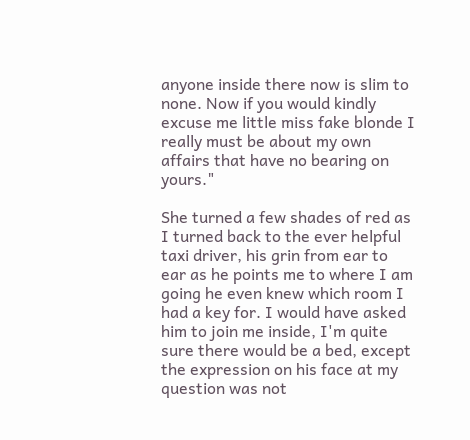anyone inside there now is slim to none. Now if you would kindly excuse me little miss fake blonde I really must be about my own affairs that have no bearing on yours."

She turned a few shades of red as I turned back to the ever helpful taxi driver, his grin from ear to ear as he points me to where I am going he even knew which room I had a key for. I would have asked him to join me inside, I'm quite sure there would be a bed, except the expression on his face at my question was not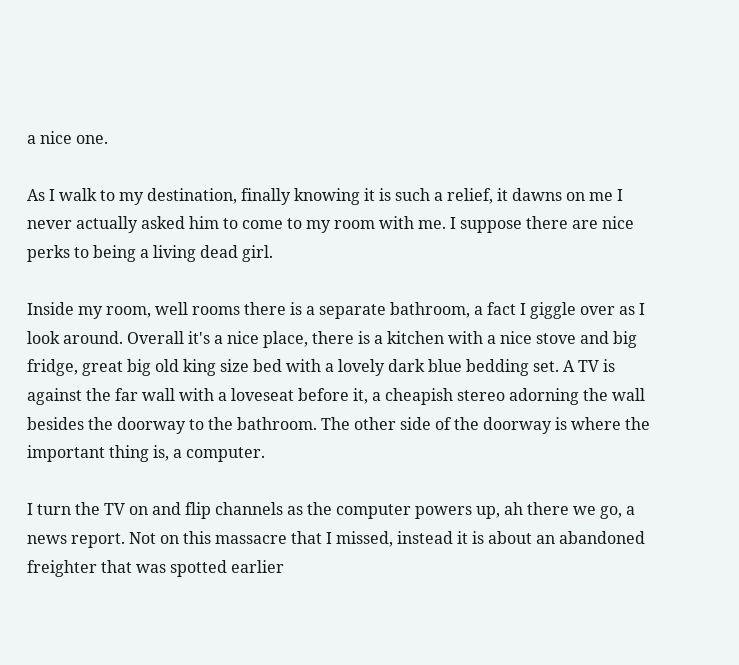a nice one.

As I walk to my destination, finally knowing it is such a relief, it dawns on me I never actually asked him to come to my room with me. I suppose there are nice perks to being a living dead girl.

Inside my room, well rooms there is a separate bathroom, a fact I giggle over as I look around. Overall it's a nice place, there is a kitchen with a nice stove and big fridge, great big old king size bed with a lovely dark blue bedding set. A TV is against the far wall with a loveseat before it, a cheapish stereo adorning the wall besides the doorway to the bathroom. The other side of the doorway is where the important thing is, a computer.

I turn the TV on and flip channels as the computer powers up, ah there we go, a news report. Not on this massacre that I missed, instead it is about an abandoned freighter that was spotted earlier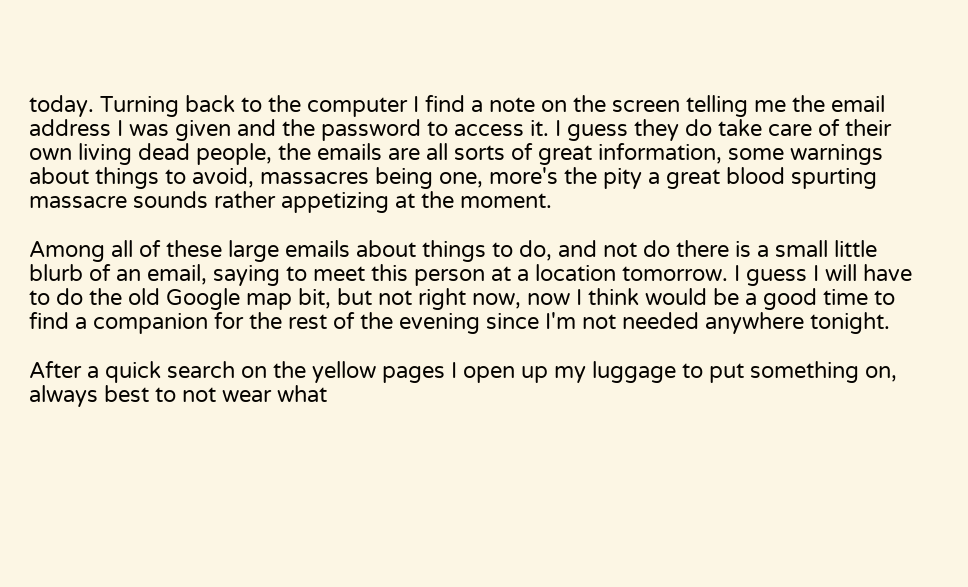today. Turning back to the computer I find a note on the screen telling me the email address I was given and the password to access it. I guess they do take care of their own living dead people, the emails are all sorts of great information, some warnings about things to avoid, massacres being one, more's the pity a great blood spurting massacre sounds rather appetizing at the moment.

Among all of these large emails about things to do, and not do there is a small little blurb of an email, saying to meet this person at a location tomorrow. I guess I will have to do the old Google map bit, but not right now, now I think would be a good time to find a companion for the rest of the evening since I'm not needed anywhere tonight.

After a quick search on the yellow pages I open up my luggage to put something on, always best to not wear what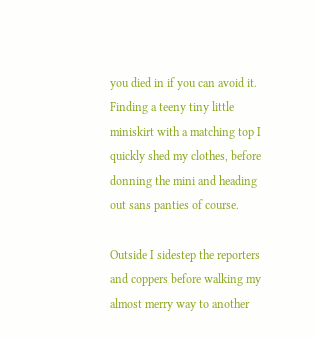you died in if you can avoid it. Finding a teeny tiny little miniskirt with a matching top I quickly shed my clothes, before donning the mini and heading out sans panties of course.

Outside I sidestep the reporters and coppers before walking my almost merry way to another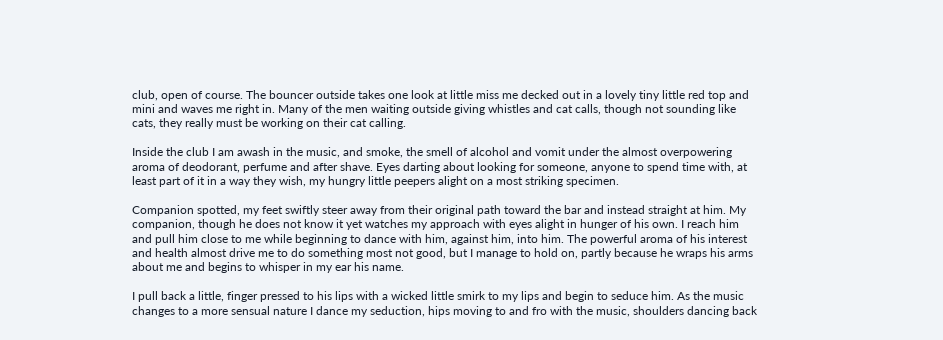club, open of course. The bouncer outside takes one look at little miss me decked out in a lovely tiny little red top and mini and waves me right in. Many of the men waiting outside giving whistles and cat calls, though not sounding like cats, they really must be working on their cat calling.

Inside the club I am awash in the music, and smoke, the smell of alcohol and vomit under the almost overpowering aroma of deodorant, perfume and after shave. Eyes darting about looking for someone, anyone to spend time with, at least part of it in a way they wish, my hungry little peepers alight on a most striking specimen.

Companion spotted, my feet swiftly steer away from their original path toward the bar and instead straight at him. My companion, though he does not know it yet watches my approach with eyes alight in hunger of his own. I reach him and pull him close to me while beginning to dance with him, against him, into him. The powerful aroma of his interest and health almost drive me to do something most not good, but I manage to hold on, partly because he wraps his arms about me and begins to whisper in my ear his name.

I pull back a little, finger pressed to his lips with a wicked little smirk to my lips and begin to seduce him. As the music changes to a more sensual nature I dance my seduction, hips moving to and fro with the music, shoulders dancing back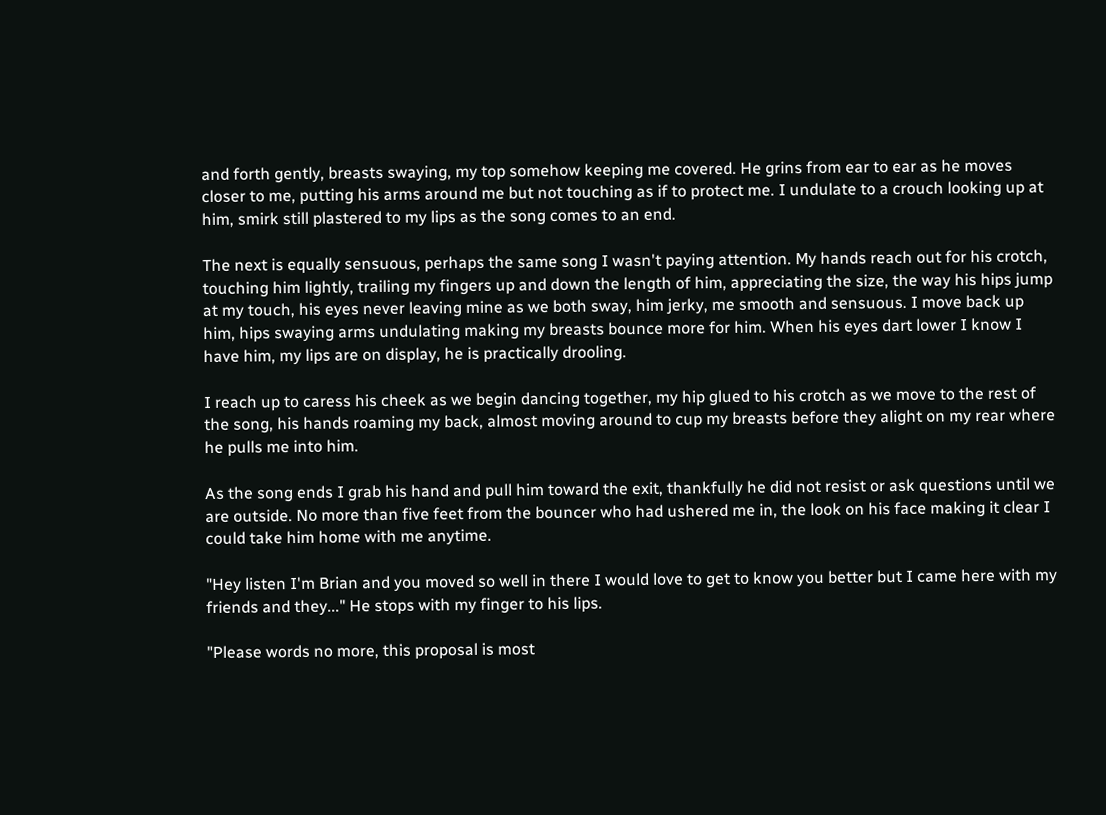and forth gently, breasts swaying, my top somehow keeping me covered. He grins from ear to ear as he moves closer to me, putting his arms around me but not touching as if to protect me. I undulate to a crouch looking up at him, smirk still plastered to my lips as the song comes to an end.

The next is equally sensuous, perhaps the same song I wasn't paying attention. My hands reach out for his crotch, touching him lightly, trailing my fingers up and down the length of him, appreciating the size, the way his hips jump at my touch, his eyes never leaving mine as we both sway, him jerky, me smooth and sensuous. I move back up him, hips swaying arms undulating making my breasts bounce more for him. When his eyes dart lower I know I have him, my lips are on display, he is practically drooling.

I reach up to caress his cheek as we begin dancing together, my hip glued to his crotch as we move to the rest of the song, his hands roaming my back, almost moving around to cup my breasts before they alight on my rear where he pulls me into him.

As the song ends I grab his hand and pull him toward the exit, thankfully he did not resist or ask questions until we are outside. No more than five feet from the bouncer who had ushered me in, the look on his face making it clear I could take him home with me anytime.

"Hey listen I'm Brian and you moved so well in there I would love to get to know you better but I came here with my friends and they..." He stops with my finger to his lips.

"Please words no more, this proposal is most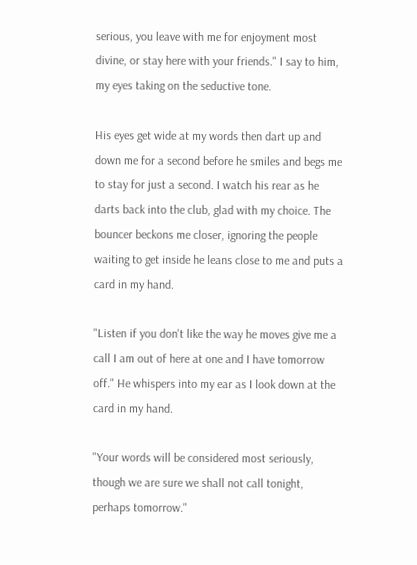serious, you leave with me for enjoyment most divine, or stay here with your friends." I say to him, my eyes taking on the seductive tone.

His eyes get wide at my words then dart up and down me for a second before he smiles and begs me to stay for just a second. I watch his rear as he darts back into the club, glad with my choice. The bouncer beckons me closer, ignoring the people waiting to get inside he leans close to me and puts a card in my hand.

"Listen if you don't like the way he moves give me a call I am out of here at one and I have tomorrow off." He whispers into my ear as I look down at the card in my hand.

"Your words will be considered most seriously, though we are sure we shall not call tonight, perhaps tomorrow."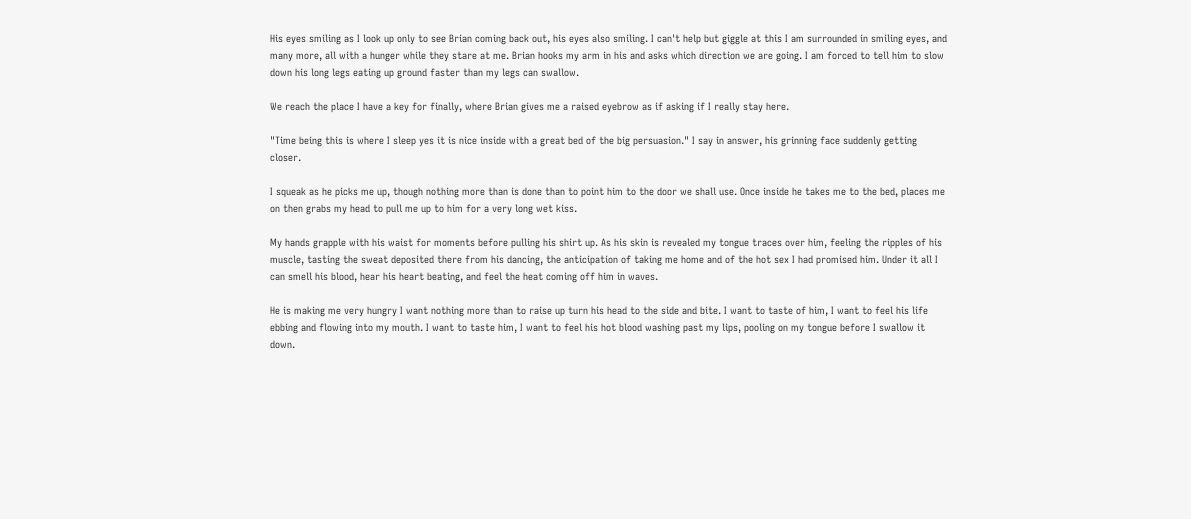His eyes smiling as I look up only to see Brian coming back out, his eyes also smiling. I can't help but giggle at this I am surrounded in smiling eyes, and many more, all with a hunger while they stare at me. Brian hooks my arm in his and asks which direction we are going. I am forced to tell him to slow down his long legs eating up ground faster than my legs can swallow.

We reach the place I have a key for finally, where Brian gives me a raised eyebrow as if asking if I really stay here.

"Time being this is where I sleep yes it is nice inside with a great bed of the big persuasion." I say in answer, his grinning face suddenly getting closer.

I squeak as he picks me up, though nothing more than is done than to point him to the door we shall use. Once inside he takes me to the bed, places me on then grabs my head to pull me up to him for a very long wet kiss.

My hands grapple with his waist for moments before pulling his shirt up. As his skin is revealed my tongue traces over him, feeling the ripples of his muscle, tasting the sweat deposited there from his dancing, the anticipation of taking me home and of the hot sex I had promised him. Under it all I can smell his blood, hear his heart beating, and feel the heat coming off him in waves.

He is making me very hungry I want nothing more than to raise up turn his head to the side and bite. I want to taste of him, I want to feel his life ebbing and flowing into my mouth. I want to taste him, I want to feel his hot blood washing past my lips, pooling on my tongue before I swallow it down.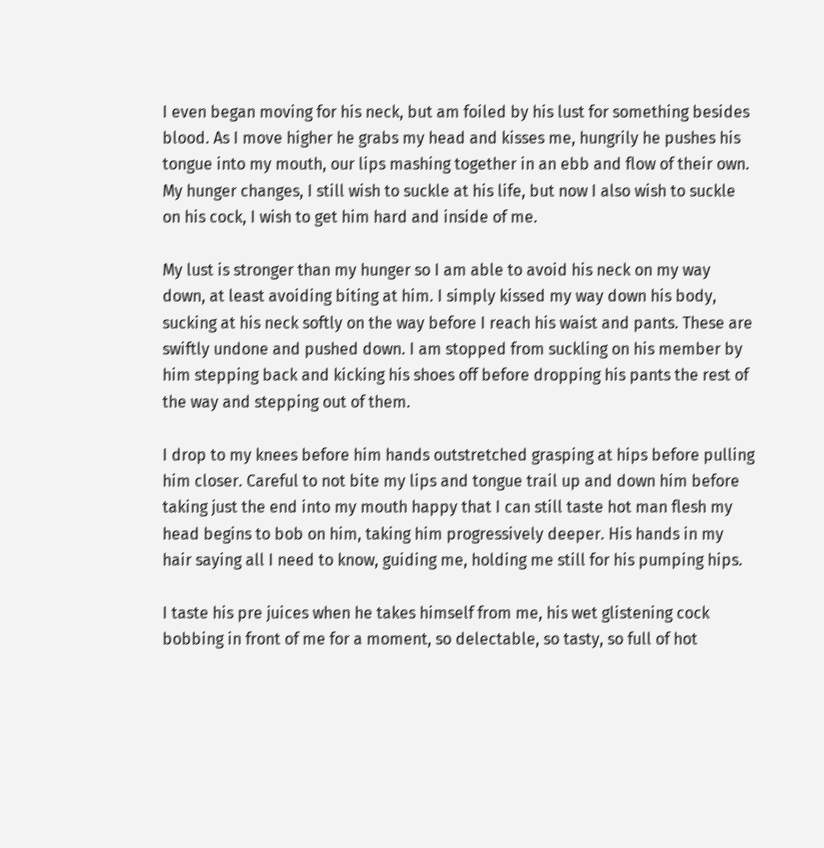I even began moving for his neck, but am foiled by his lust for something besides blood. As I move higher he grabs my head and kisses me, hungrily he pushes his tongue into my mouth, our lips mashing together in an ebb and flow of their own. My hunger changes, I still wish to suckle at his life, but now I also wish to suckle on his cock, I wish to get him hard and inside of me.

My lust is stronger than my hunger so I am able to avoid his neck on my way down, at least avoiding biting at him. I simply kissed my way down his body, sucking at his neck softly on the way before I reach his waist and pants. These are swiftly undone and pushed down. I am stopped from suckling on his member by him stepping back and kicking his shoes off before dropping his pants the rest of the way and stepping out of them.

I drop to my knees before him hands outstretched grasping at hips before pulling him closer. Careful to not bite my lips and tongue trail up and down him before taking just the end into my mouth happy that I can still taste hot man flesh my head begins to bob on him, taking him progressively deeper. His hands in my hair saying all I need to know, guiding me, holding me still for his pumping hips.

I taste his pre juices when he takes himself from me, his wet glistening cock bobbing in front of me for a moment, so delectable, so tasty, so full of hot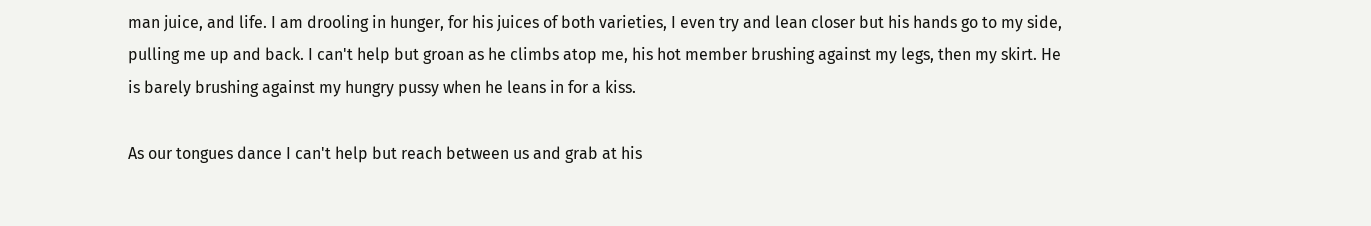man juice, and life. I am drooling in hunger, for his juices of both varieties, I even try and lean closer but his hands go to my side, pulling me up and back. I can't help but groan as he climbs atop me, his hot member brushing against my legs, then my skirt. He is barely brushing against my hungry pussy when he leans in for a kiss.

As our tongues dance I can't help but reach between us and grab at his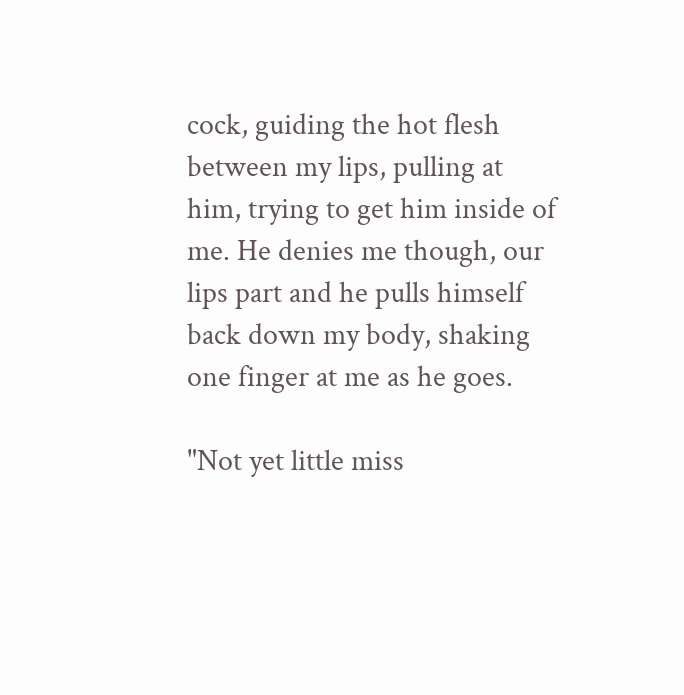cock, guiding the hot flesh between my lips, pulling at him, trying to get him inside of me. He denies me though, our lips part and he pulls himself back down my body, shaking one finger at me as he goes.

"Not yet little miss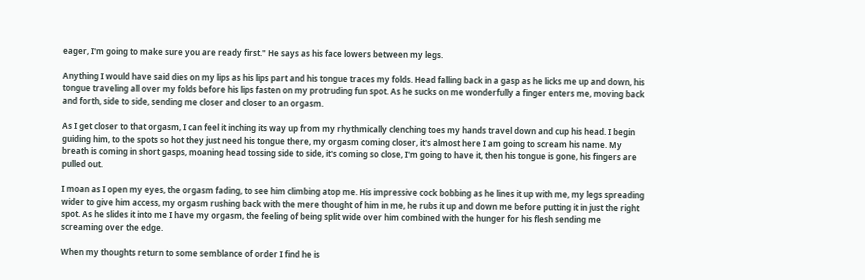eager, I'm going to make sure you are ready first." He says as his face lowers between my legs.

Anything I would have said dies on my lips as his lips part and his tongue traces my folds. Head falling back in a gasp as he licks me up and down, his tongue traveling all over my folds before his lips fasten on my protruding fun spot. As he sucks on me wonderfully a finger enters me, moving back and forth, side to side, sending me closer and closer to an orgasm.

As I get closer to that orgasm, I can feel it inching its way up from my rhythmically clenching toes my hands travel down and cup his head. I begin guiding him, to the spots so hot they just need his tongue there, my orgasm coming closer, it's almost here I am going to scream his name. My breath is coming in short gasps, moaning head tossing side to side, it's coming so close, I'm going to have it, then his tongue is gone, his fingers are pulled out.

I moan as I open my eyes, the orgasm fading, to see him climbing atop me. His impressive cock bobbing as he lines it up with me, my legs spreading wider to give him access, my orgasm rushing back with the mere thought of him in me, he rubs it up and down me before putting it in just the right spot. As he slides it into me I have my orgasm, the feeling of being split wide over him combined with the hunger for his flesh sending me screaming over the edge.

When my thoughts return to some semblance of order I find he is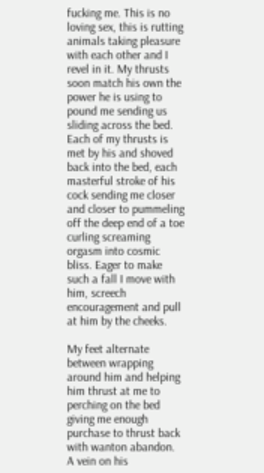fucking me. This is no loving sex, this is rutting animals taking pleasure with each other and I revel in it. My thrusts soon match his own the power he is using to pound me sending us sliding across the bed. Each of my thrusts is met by his and shoved back into the bed, each masterful stroke of his cock sending me closer and closer to pummeling off the deep end of a toe curling screaming orgasm into cosmic bliss. Eager to make such a fall I move with him, screech encouragement and pull at him by the cheeks.

My feet alternate between wrapping around him and helping him thrust at me to perching on the bed giving me enough purchase to thrust back with wanton abandon. A vein on his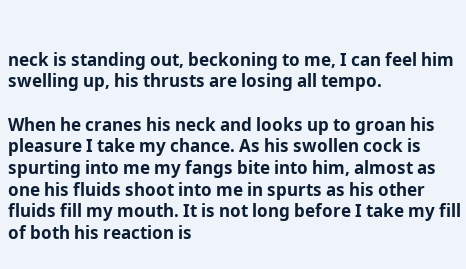neck is standing out, beckoning to me, I can feel him swelling up, his thrusts are losing all tempo.

When he cranes his neck and looks up to groan his pleasure I take my chance. As his swollen cock is spurting into me my fangs bite into him, almost as one his fluids shoot into me in spurts as his other fluids fill my mouth. It is not long before I take my fill of both his reaction is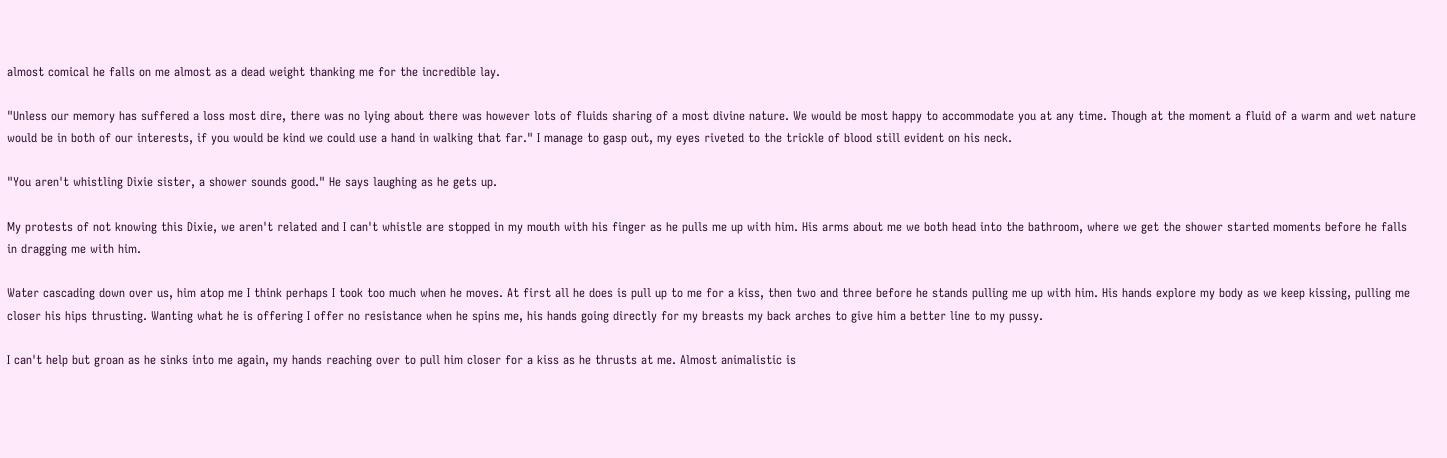almost comical he falls on me almost as a dead weight thanking me for the incredible lay.

"Unless our memory has suffered a loss most dire, there was no lying about there was however lots of fluids sharing of a most divine nature. We would be most happy to accommodate you at any time. Though at the moment a fluid of a warm and wet nature would be in both of our interests, if you would be kind we could use a hand in walking that far." I manage to gasp out, my eyes riveted to the trickle of blood still evident on his neck.

"You aren't whistling Dixie sister, a shower sounds good." He says laughing as he gets up.

My protests of not knowing this Dixie, we aren't related and I can't whistle are stopped in my mouth with his finger as he pulls me up with him. His arms about me we both head into the bathroom, where we get the shower started moments before he falls in dragging me with him.

Water cascading down over us, him atop me I think perhaps I took too much when he moves. At first all he does is pull up to me for a kiss, then two and three before he stands pulling me up with him. His hands explore my body as we keep kissing, pulling me closer his hips thrusting. Wanting what he is offering I offer no resistance when he spins me, his hands going directly for my breasts my back arches to give him a better line to my pussy.

I can't help but groan as he sinks into me again, my hands reaching over to pull him closer for a kiss as he thrusts at me. Almost animalistic is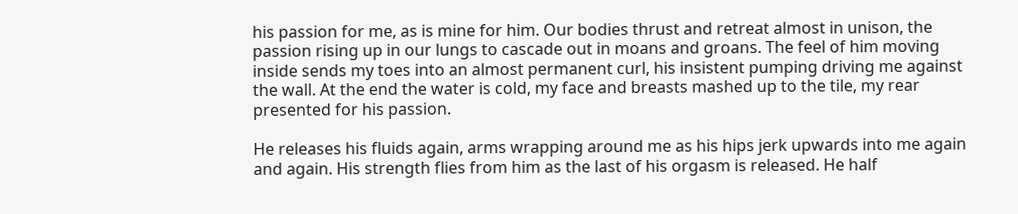his passion for me, as is mine for him. Our bodies thrust and retreat almost in unison, the passion rising up in our lungs to cascade out in moans and groans. The feel of him moving inside sends my toes into an almost permanent curl, his insistent pumping driving me against the wall. At the end the water is cold, my face and breasts mashed up to the tile, my rear presented for his passion.

He releases his fluids again, arms wrapping around me as his hips jerk upwards into me again and again. His strength flies from him as the last of his orgasm is released. He half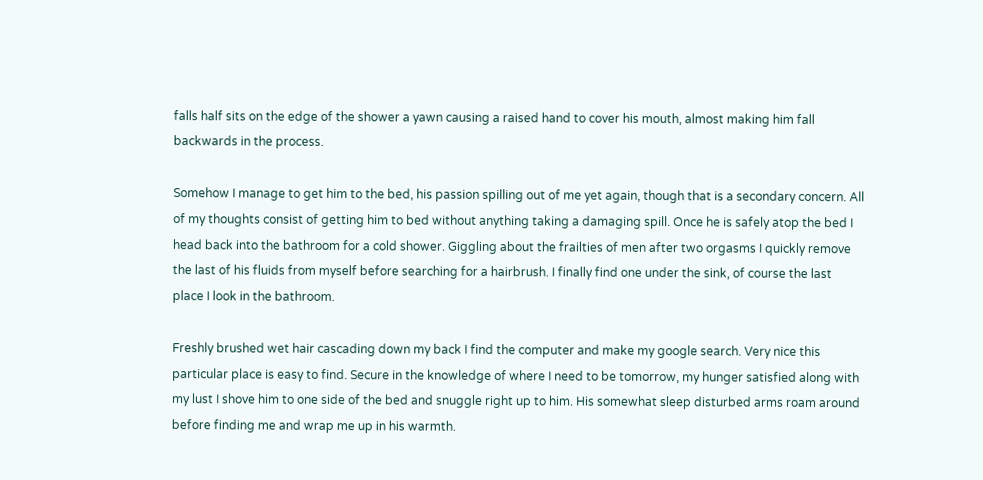falls half sits on the edge of the shower a yawn causing a raised hand to cover his mouth, almost making him fall backwards in the process.

Somehow I manage to get him to the bed, his passion spilling out of me yet again, though that is a secondary concern. All of my thoughts consist of getting him to bed without anything taking a damaging spill. Once he is safely atop the bed I head back into the bathroom for a cold shower. Giggling about the frailties of men after two orgasms I quickly remove the last of his fluids from myself before searching for a hairbrush. I finally find one under the sink, of course the last place I look in the bathroom.

Freshly brushed wet hair cascading down my back I find the computer and make my google search. Very nice this particular place is easy to find. Secure in the knowledge of where I need to be tomorrow, my hunger satisfied along with my lust I shove him to one side of the bed and snuggle right up to him. His somewhat sleep disturbed arms roam around before finding me and wrap me up in his warmth.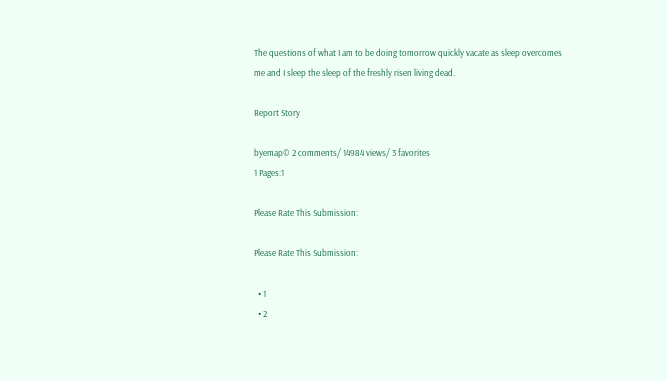The questions of what I am to be doing tomorrow quickly vacate as sleep overcomes me and I sleep the sleep of the freshly risen living dead.

Report Story

byemap© 2 comments/ 14984 views/ 3 favorites
1 Pages:1

Please Rate This Submission:

Please Rate This Submission:

  • 1
  • 2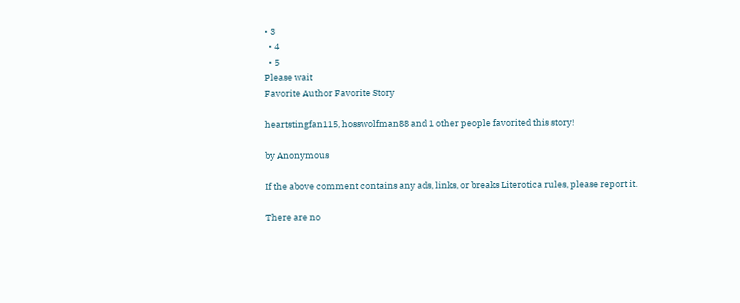• 3
  • 4
  • 5
Please wait
Favorite Author Favorite Story

heartstingfan115, hosswolfman88 and 1 other people favorited this story!

by Anonymous

If the above comment contains any ads, links, or breaks Literotica rules, please report it.

There are no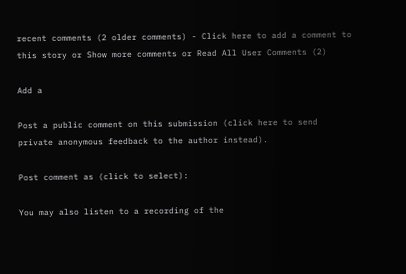recent comments (2 older comments) - Click here to add a comment to this story or Show more comments or Read All User Comments (2)

Add a

Post a public comment on this submission (click here to send private anonymous feedback to the author instead).

Post comment as (click to select):

You may also listen to a recording of the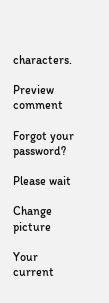characters.

Preview comment

Forgot your password?

Please wait

Change picture

Your current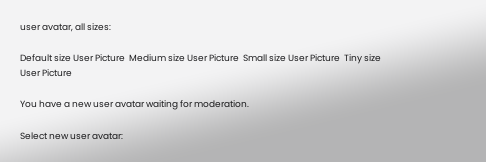user avatar, all sizes:

Default size User Picture  Medium size User Picture  Small size User Picture  Tiny size User Picture

You have a new user avatar waiting for moderation.

Select new user avatar: